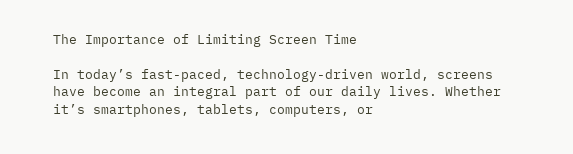The Importance of Limiting Screen Time

In today’s fast-paced, technology-driven world, screens have become an integral part of our daily lives. Whether it’s smartphones, tablets, computers, or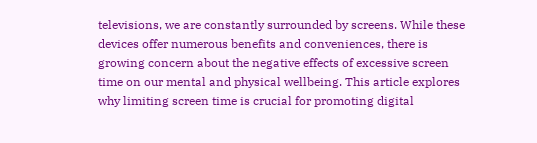televisions, we are constantly surrounded by screens. While these devices offer numerous benefits and conveniences, there is growing concern about the negative effects of excessive screen time on our mental and physical wellbeing. This article explores why limiting screen time is crucial for promoting digital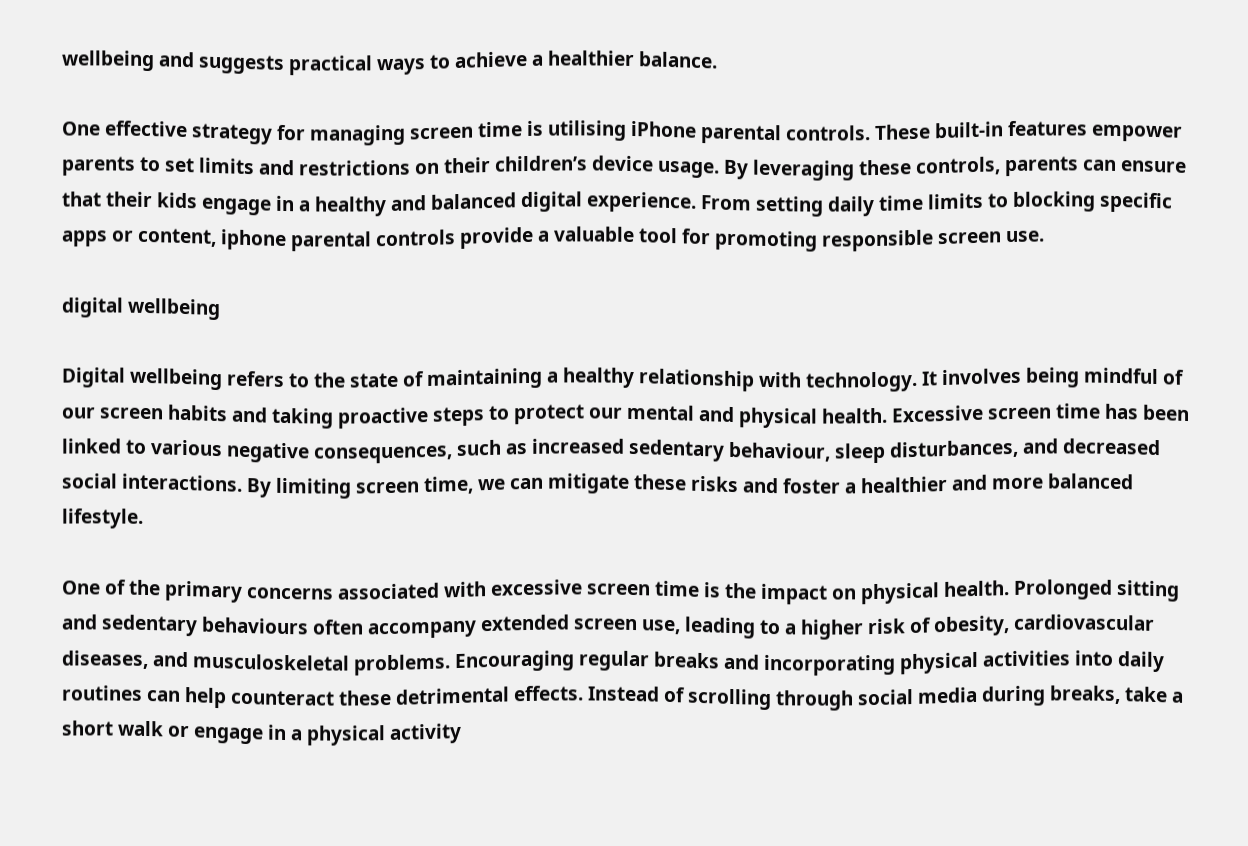wellbeing and suggests practical ways to achieve a healthier balance.

One effective strategy for managing screen time is utilising iPhone parental controls. These built-in features empower parents to set limits and restrictions on their children’s device usage. By leveraging these controls, parents can ensure that their kids engage in a healthy and balanced digital experience. From setting daily time limits to blocking specific apps or content, iphone parental controls provide a valuable tool for promoting responsible screen use.

digital wellbeing

Digital wellbeing refers to the state of maintaining a healthy relationship with technology. It involves being mindful of our screen habits and taking proactive steps to protect our mental and physical health. Excessive screen time has been linked to various negative consequences, such as increased sedentary behaviour, sleep disturbances, and decreased social interactions. By limiting screen time, we can mitigate these risks and foster a healthier and more balanced lifestyle.

One of the primary concerns associated with excessive screen time is the impact on physical health. Prolonged sitting and sedentary behaviours often accompany extended screen use, leading to a higher risk of obesity, cardiovascular diseases, and musculoskeletal problems. Encouraging regular breaks and incorporating physical activities into daily routines can help counteract these detrimental effects. Instead of scrolling through social media during breaks, take a short walk or engage in a physical activity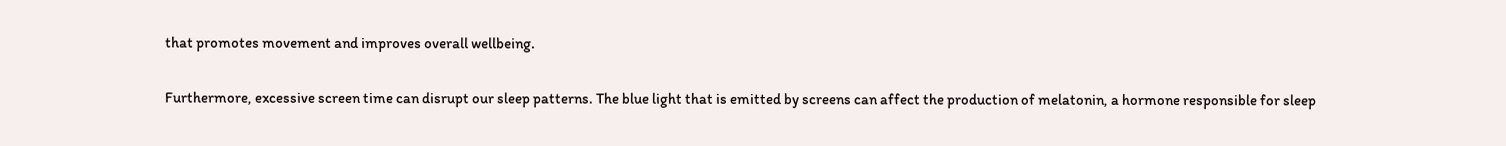that promotes movement and improves overall wellbeing.

Furthermore, excessive screen time can disrupt our sleep patterns. The blue light that is emitted by screens can affect the production of melatonin, a hormone responsible for sleep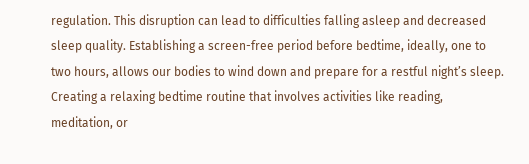regulation. This disruption can lead to difficulties falling asleep and decreased sleep quality. Establishing a screen-free period before bedtime, ideally, one to two hours, allows our bodies to wind down and prepare for a restful night’s sleep. Creating a relaxing bedtime routine that involves activities like reading, meditation, or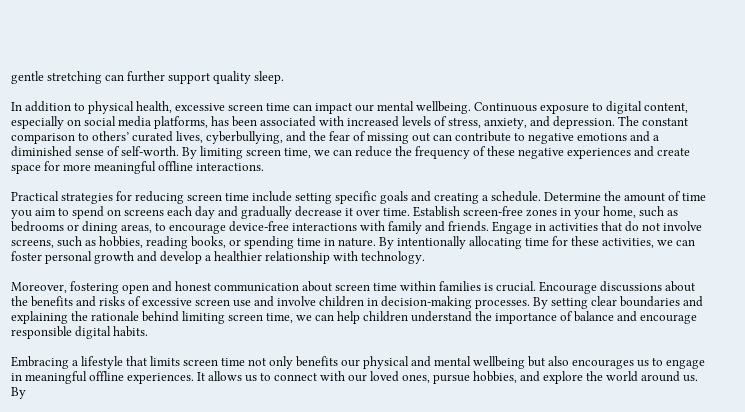gentle stretching can further support quality sleep.

In addition to physical health, excessive screen time can impact our mental wellbeing. Continuous exposure to digital content, especially on social media platforms, has been associated with increased levels of stress, anxiety, and depression. The constant comparison to others’ curated lives, cyberbullying, and the fear of missing out can contribute to negative emotions and a diminished sense of self-worth. By limiting screen time, we can reduce the frequency of these negative experiences and create space for more meaningful offline interactions.

Practical strategies for reducing screen time include setting specific goals and creating a schedule. Determine the amount of time you aim to spend on screens each day and gradually decrease it over time. Establish screen-free zones in your home, such as bedrooms or dining areas, to encourage device-free interactions with family and friends. Engage in activities that do not involve screens, such as hobbies, reading books, or spending time in nature. By intentionally allocating time for these activities, we can foster personal growth and develop a healthier relationship with technology.

Moreover, fostering open and honest communication about screen time within families is crucial. Encourage discussions about the benefits and risks of excessive screen use and involve children in decision-making processes. By setting clear boundaries and explaining the rationale behind limiting screen time, we can help children understand the importance of balance and encourage responsible digital habits.

Embracing a lifestyle that limits screen time not only benefits our physical and mental wellbeing but also encourages us to engage in meaningful offline experiences. It allows us to connect with our loved ones, pursue hobbies, and explore the world around us. By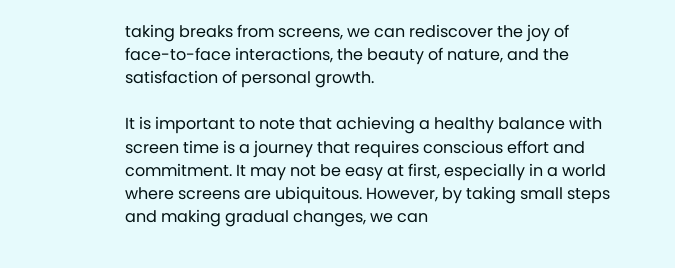taking breaks from screens, we can rediscover the joy of face-to-face interactions, the beauty of nature, and the satisfaction of personal growth.

It is important to note that achieving a healthy balance with screen time is a journey that requires conscious effort and commitment. It may not be easy at first, especially in a world where screens are ubiquitous. However, by taking small steps and making gradual changes, we can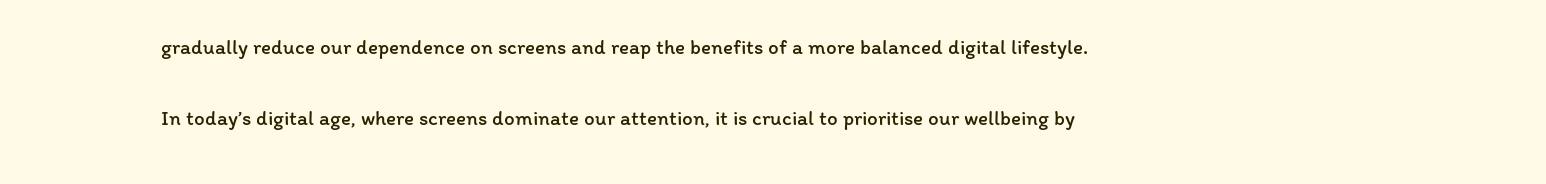gradually reduce our dependence on screens and reap the benefits of a more balanced digital lifestyle.

In today’s digital age, where screens dominate our attention, it is crucial to prioritise our wellbeing by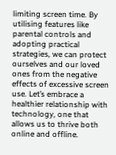limiting screen time. By utilising features like parental controls and adopting practical strategies, we can protect ourselves and our loved ones from the negative effects of excessive screen use. Let’s embrace a healthier relationship with technology, one that allows us to thrive both online and offline.